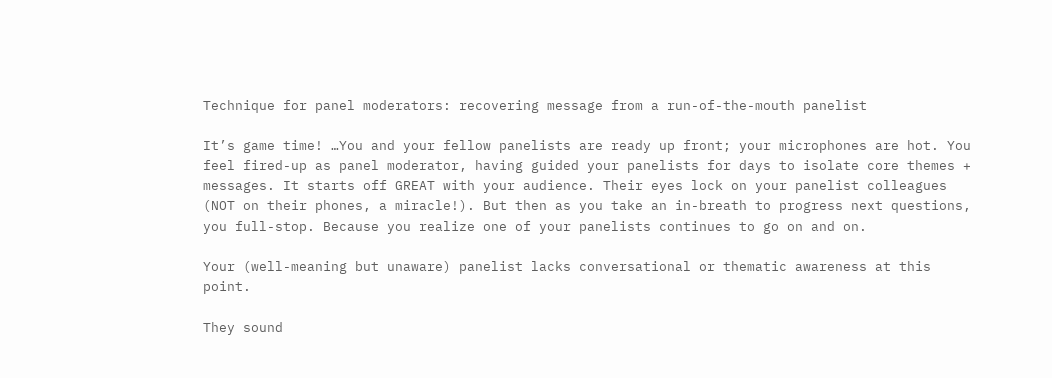Technique for panel moderators: recovering message from a run-of-the-mouth panelist

It’s game time! …You and your fellow panelists are ready up front; your microphones are hot. You feel fired-up as panel moderator, having guided your panelists for days to isolate core themes + messages. It starts off GREAT with your audience. Their eyes lock on your panelist colleagues (NOT on their phones, a miracle!). But then as you take an in-breath to progress next questions, you full-stop. Because you realize one of your panelists continues to go on and on.

Your (well-meaning but unaware) panelist lacks conversational or thematic awareness at this point.

They sound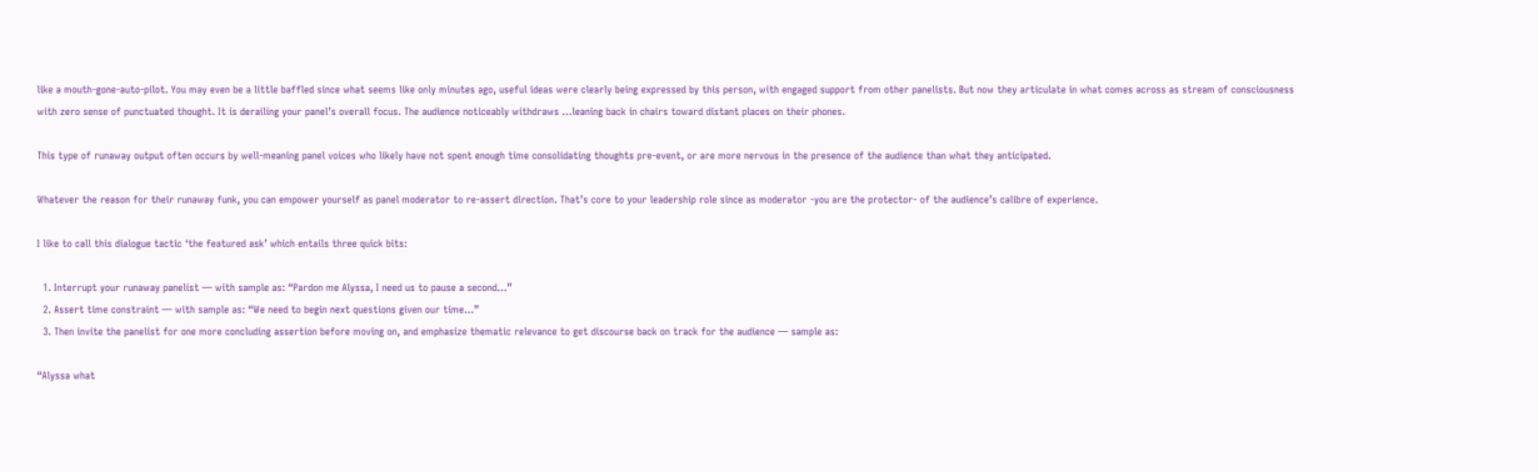like a mouth-gone-auto-pilot. You may even be a little baffled since what seems like only minutes ago, useful ideas were clearly being expressed by this person, with engaged support from other panelists. But now they articulate in what comes across as stream of consciousness with zero sense of punctuated thought. It is derailing your panel’s overall focus. The audience noticeably withdraws …leaning back in chairs toward distant places on their phones.

This type of runaway output often occurs by well-meaning panel voices who likely have not spent enough time consolidating thoughts pre-event, or are more nervous in the presence of the audience than what they anticipated.

Whatever the reason for their runaway funk, you can empower yourself as panel moderator to re-assert direction. That’s core to your leadership role since as moderator -you are the protector- of the audience’s calibre of experience.

I like to call this dialogue tactic ‘the featured ask’ which entails three quick bits:

  1. Interrupt your runaway panelist — with sample as: “Pardon me Alyssa, I need us to pause a second…”
  2. Assert time constraint — with sample as: “We need to begin next questions given our time…”
  3. Then invite the panelist for one more concluding assertion before moving on, and emphasize thematic relevance to get discourse back on track for the audience — sample as:

“Alyssa what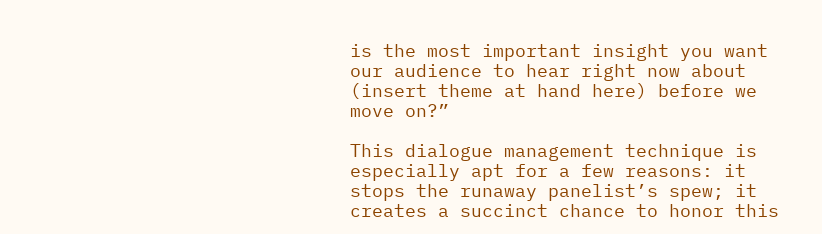is the most important insight you want our audience to hear right now about (insert theme at hand here) before we move on?”

This dialogue management technique is especially apt for a few reasons: it stops the runaway panelist’s spew; it creates a succinct chance to honor this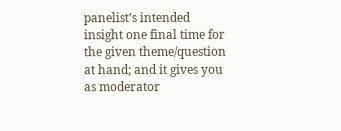panelist’s intended insight one final time for the given theme/question at hand; and it gives you as moderator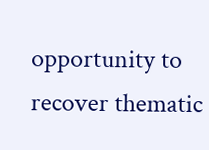opportunity to recover thematic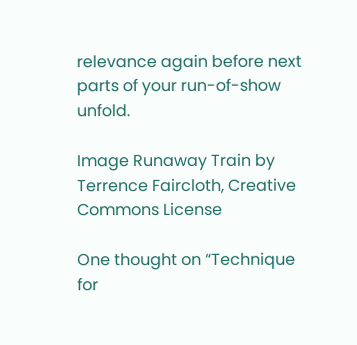relevance again before next parts of your run-of-show unfold.

Image Runaway Train by Terrence Faircloth, Creative Commons License

One thought on “Technique for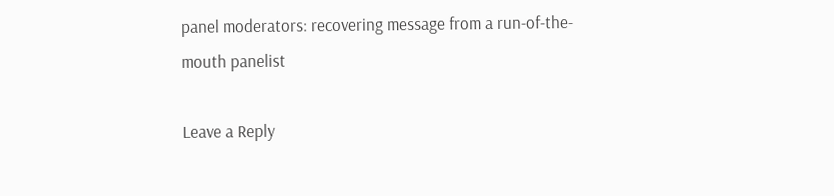panel moderators: recovering message from a run-of-the-mouth panelist

Leave a Reply